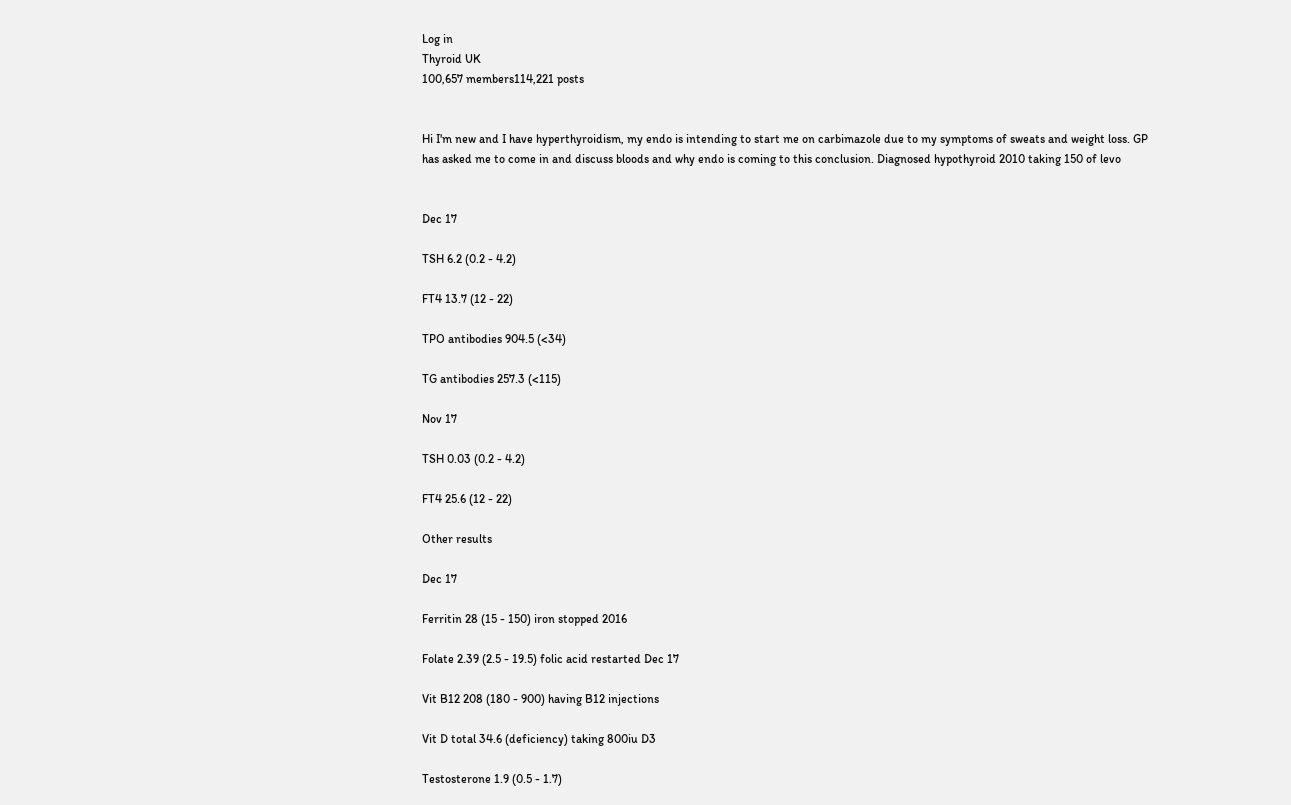Log in
Thyroid UK
100,657 members114,221 posts


Hi I'm new and I have hyperthyroidism, my endo is intending to start me on carbimazole due to my symptoms of sweats and weight loss. GP has asked me to come in and discuss bloods and why endo is coming to this conclusion. Diagnosed hypothyroid 2010 taking 150 of levo


Dec 17

TSH 6.2 (0.2 - 4.2)

FT4 13.7 (12 - 22)

TPO antibodies 904.5 (<34)

TG antibodies 257.3 (<115)

Nov 17

TSH 0.03 (0.2 - 4.2)

FT4 25.6 (12 - 22)

Other results

Dec 17

Ferritin 28 (15 - 150) iron stopped 2016

Folate 2.39 (2.5 - 19.5) folic acid restarted Dec 17

Vit B12 208 (180 - 900) having B12 injections

Vit D total 34.6 (deficiency) taking 800iu D3

Testosterone 1.9 (0.5 - 1.7)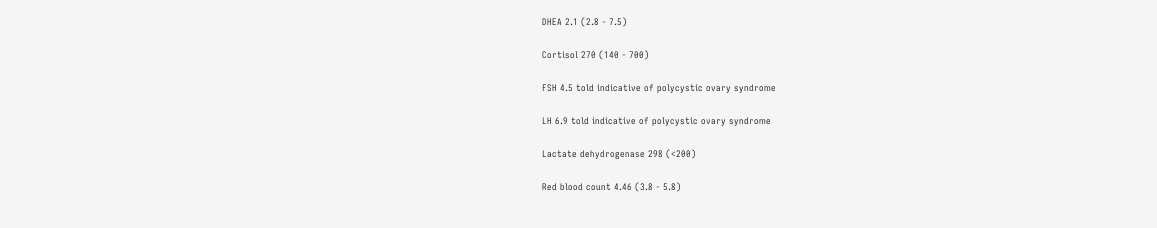DHEA 2.1 (2.8 - 7.5)

Cortisol 270 (140 - 700)

FSH 4.5 told indicative of polycystic ovary syndrome

LH 6.9 told indicative of polycystic ovary syndrome

Lactate dehydrogenase 298 (<200)

Red blood count 4.46 (3.8 - 5.8)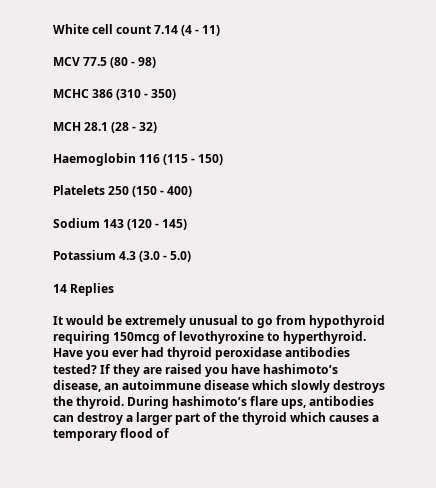White cell count 7.14 (4 - 11)

MCV 77.5 (80 - 98)

MCHC 386 (310 - 350)

MCH 28.1 (28 - 32)

Haemoglobin 116 (115 - 150)

Platelets 250 (150 - 400)

Sodium 143 (120 - 145)

Potassium 4.3 (3.0 - 5.0)

14 Replies

It would be extremely unusual to go from hypothyroid requiring 150mcg of levothyroxine to hyperthyroid. Have you ever had thyroid peroxidase antibodies tested? If they are raised you have hashimoto’s disease, an autoimmune disease which slowly destroys the thyroid. During hashimoto’s flare ups, antibodies can destroy a larger part of the thyroid which causes a temporary flood of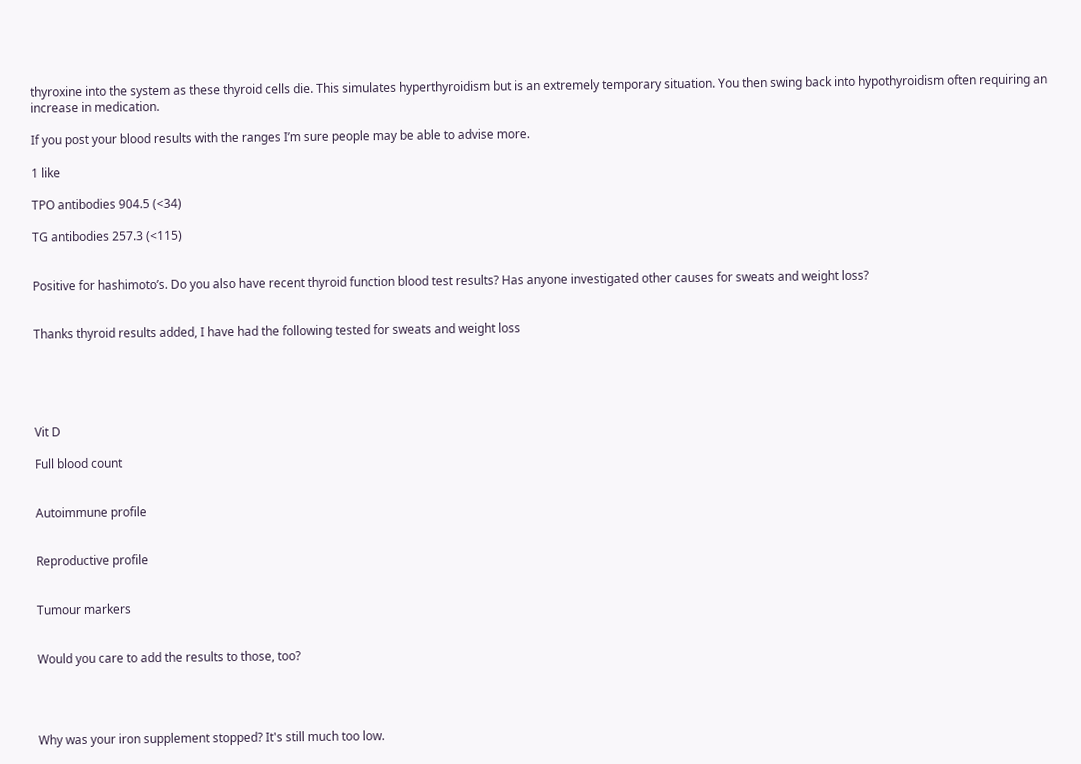thyroxine into the system as these thyroid cells die. This simulates hyperthyroidism but is an extremely temporary situation. You then swing back into hypothyroidism often requiring an increase in medication.

If you post your blood results with the ranges I’m sure people may be able to advise more.

1 like

TPO antibodies 904.5 (<34)

TG antibodies 257.3 (<115)


Positive for hashimoto’s. Do you also have recent thyroid function blood test results? Has anyone investigated other causes for sweats and weight loss?


Thanks thyroid results added, I have had the following tested for sweats and weight loss





Vit D

Full blood count


Autoimmune profile


Reproductive profile


Tumour markers


Would you care to add the results to those, too?




Why was your iron supplement stopped? It's still much too low.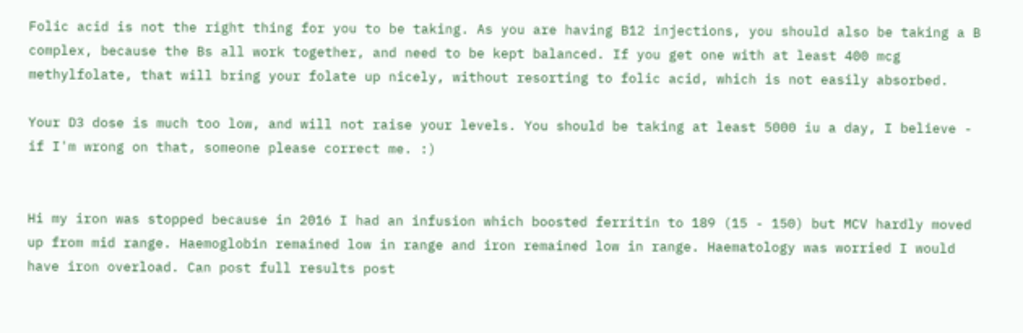Folic acid is not the right thing for you to be taking. As you are having B12 injections, you should also be taking a B complex, because the Bs all work together, and need to be kept balanced. If you get one with at least 400 mcg methylfolate, that will bring your folate up nicely, without resorting to folic acid, which is not easily absorbed.

Your D3 dose is much too low, and will not raise your levels. You should be taking at least 5000 iu a day, I believe - if I'm wrong on that, someone please correct me. :)


Hi my iron was stopped because in 2016 I had an infusion which boosted ferritin to 189 (15 - 150) but MCV hardly moved up from mid range. Haemoglobin remained low in range and iron remained low in range. Haematology was worried I would have iron overload. Can post full results post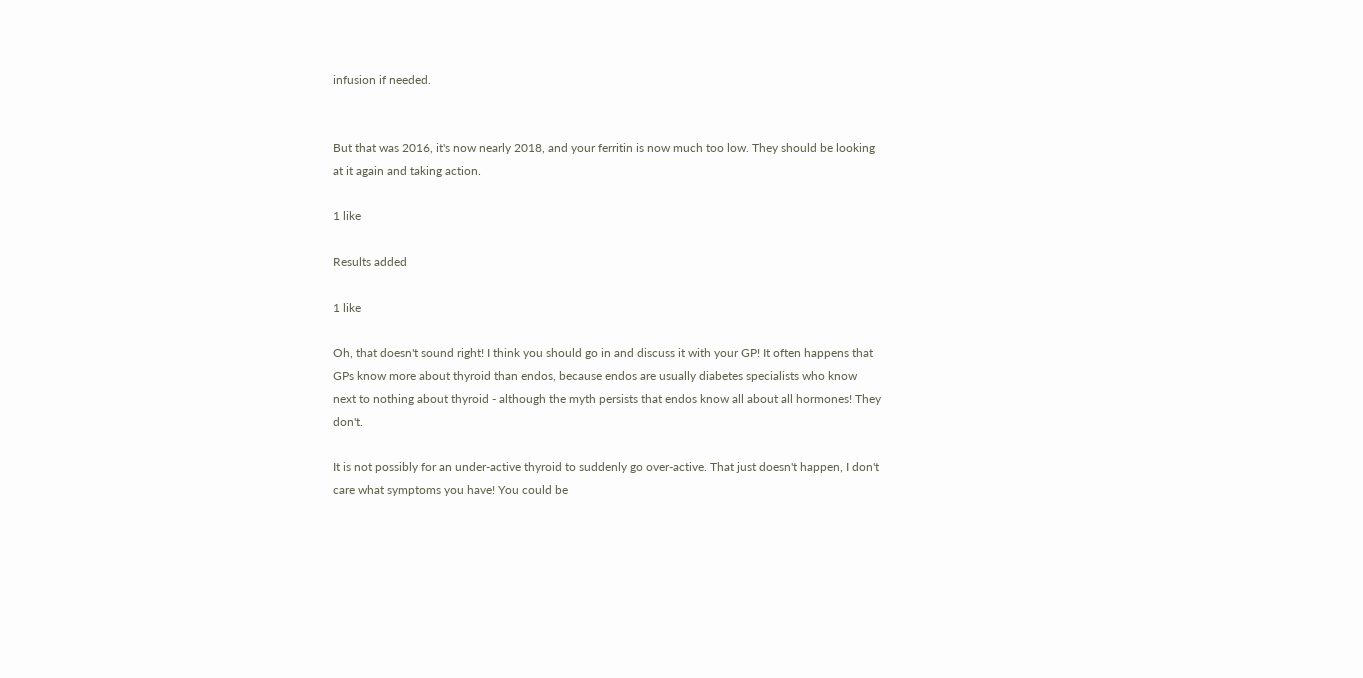infusion if needed.


But that was 2016, it's now nearly 2018, and your ferritin is now much too low. They should be looking at it again and taking action.

1 like

Results added

1 like

Oh, that doesn't sound right! I think you should go in and discuss it with your GP! It often happens that GPs know more about thyroid than endos, because endos are usually diabetes specialists who know next to nothing about thyroid - although the myth persists that endos know all about all hormones! They don't.

It is not possibly for an under-active thyroid to suddenly go over-active. That just doesn't happen, I don't care what symptoms you have! You could be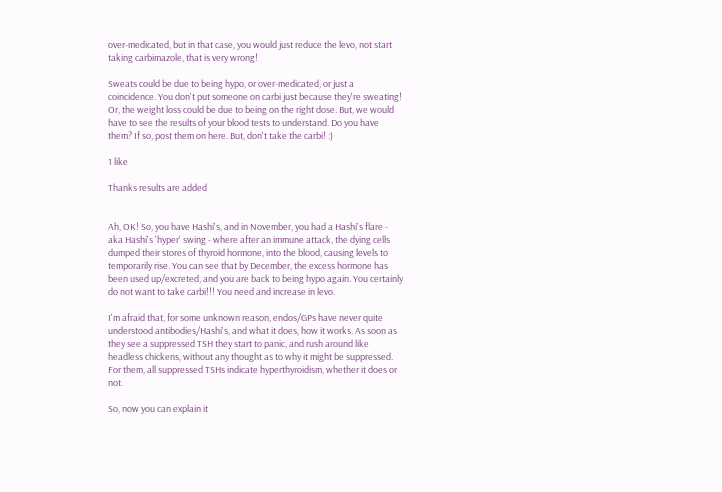over-medicated, but in that case, you would just reduce the levo, not start taking carbimazole, that is very wrong!

Sweats could be due to being hypo, or over-medicated, or just a coincidence. You don't put someone on carbi just because they're sweating! Or, the weight loss could be due to being on the right dose. But, we would have to see the results of your blood tests to understand. Do you have them? If so, post them on here. But, don't take the carbi! :)

1 like

Thanks results are added


Ah, OK! So, you have Hashi's, and in November, you had a Hashi's flare - aka Hashi's 'hyper' swing - where after an immune attack, the dying cells dumped their stores of thyroid hormone, into the blood, causing levels to temporarily rise. You can see that by December, the excess hormone has been used up/excreted, and you are back to being hypo again. You certainly do not want to take carbi!!! You need and increase in levo.

I'm afraid that, for some unknown reason, endos/GPs have never quite understood antibodies/Hashi's, and what it does, how it works. As soon as they see a suppressed TSH they start to panic, and rush around like headless chickens, without any thought as to why it might be suppressed. For them, all suppressed TSHs indicate hyperthyroidism, whether it does or not.

So, now you can explain it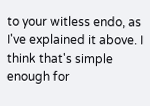to your witless endo, as I've explained it above. I think that's simple enough for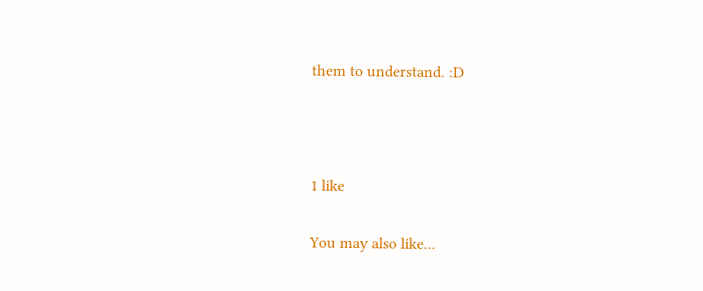them to understand. :D



1 like

You may also like...